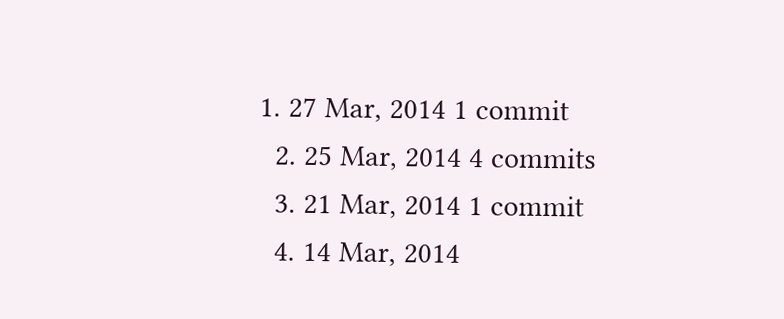1. 27 Mar, 2014 1 commit
  2. 25 Mar, 2014 4 commits
  3. 21 Mar, 2014 1 commit
  4. 14 Mar, 2014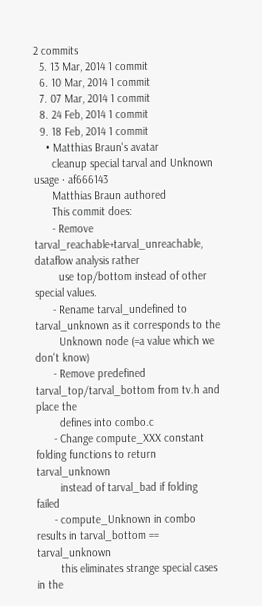2 commits
  5. 13 Mar, 2014 1 commit
  6. 10 Mar, 2014 1 commit
  7. 07 Mar, 2014 1 commit
  8. 24 Feb, 2014 1 commit
  9. 18 Feb, 2014 1 commit
    • Matthias Braun's avatar
      cleanup special tarval and Unknown usage · af666143
      Matthias Braun authored
      This commit does:
      - Remove tarval_reachable+tarval_unreachable, dataflow analysis rather
        use top/bottom instead of other special values.
      - Rename tarval_undefined to tarval_unknown as it corresponds to the
        Unknown node (=a value which we don't know)
      - Remove predefined tarval_top/tarval_bottom from tv.h and place the
        defines into combo.c
      - Change compute_XXX constant folding functions to return tarval_unknown
        instead of tarval_bad if folding failed
      - compute_Unknown in combo results in tarval_bottom == tarval_unknown
        this eliminates strange special cases in the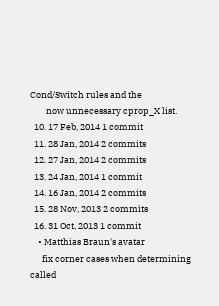Cond/Switch rules and the
        now unnecessary cprop_X list.
  10. 17 Feb, 2014 1 commit
  11. 28 Jan, 2014 2 commits
  12. 27 Jan, 2014 2 commits
  13. 24 Jan, 2014 1 commit
  14. 16 Jan, 2014 2 commits
  15. 28 Nov, 2013 2 commits
  16. 31 Oct, 2013 1 commit
    • Matthias Braun's avatar
      fix corner cases when determining called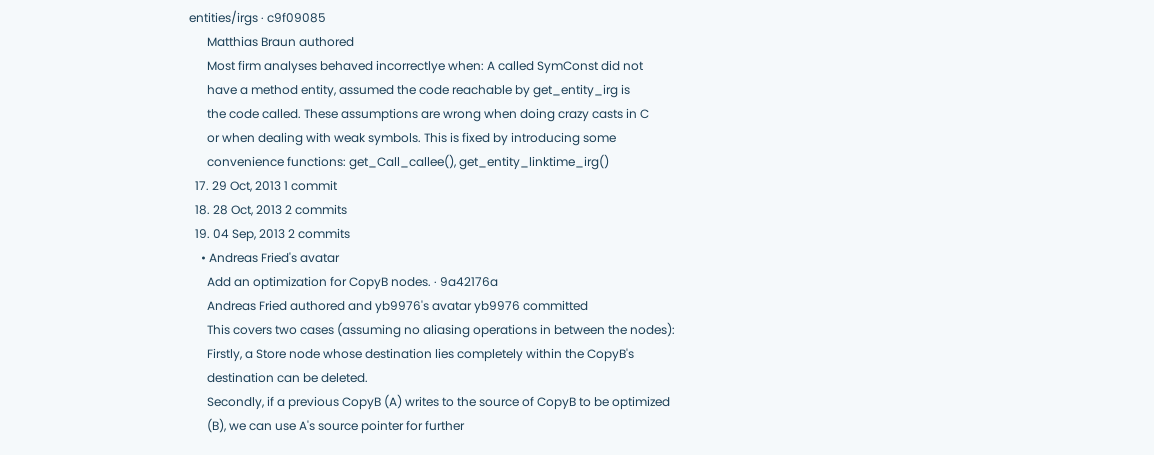entities/irgs · c9f09085
      Matthias Braun authored
      Most firm analyses behaved incorrectlye when: A called SymConst did not
      have a method entity, assumed the code reachable by get_entity_irg is
      the code called. These assumptions are wrong when doing crazy casts in C
      or when dealing with weak symbols. This is fixed by introducing some
      convenience functions: get_Call_callee(), get_entity_linktime_irg()
  17. 29 Oct, 2013 1 commit
  18. 28 Oct, 2013 2 commits
  19. 04 Sep, 2013 2 commits
    • Andreas Fried's avatar
      Add an optimization for CopyB nodes. · 9a42176a
      Andreas Fried authored and yb9976's avatar yb9976 committed
      This covers two cases (assuming no aliasing operations in between the nodes):
      Firstly, a Store node whose destination lies completely within the CopyB's
      destination can be deleted.
      Secondly, if a previous CopyB (A) writes to the source of CopyB to be optimized
      (B), we can use A's source pointer for further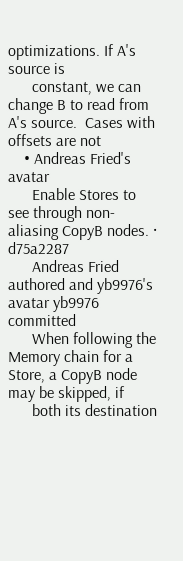optimizations. If A's source is
      constant, we can change B to read from A's source.  Cases with offsets are not
    • Andreas Fried's avatar
      Enable Stores to see through non-aliasing CopyB nodes. · d75a2287
      Andreas Fried authored and yb9976's avatar yb9976 committed
      When following the Memory chain for a Store, a CopyB node may be skipped, if
      both its destination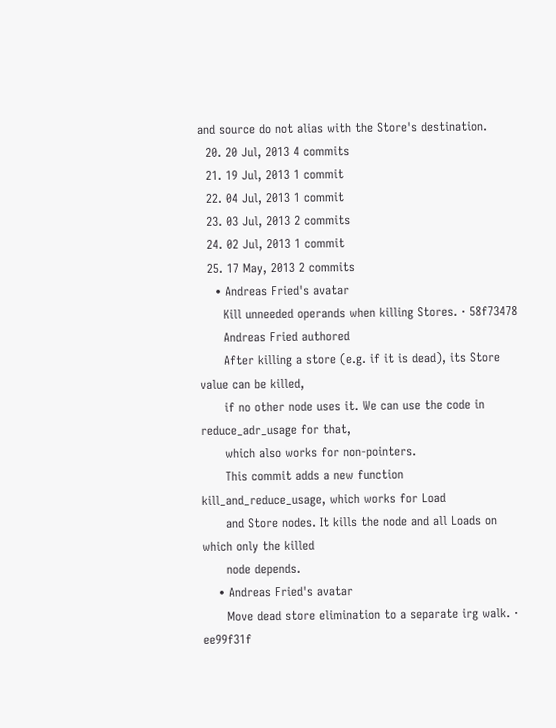and source do not alias with the Store's destination.
  20. 20 Jul, 2013 4 commits
  21. 19 Jul, 2013 1 commit
  22. 04 Jul, 2013 1 commit
  23. 03 Jul, 2013 2 commits
  24. 02 Jul, 2013 1 commit
  25. 17 May, 2013 2 commits
    • Andreas Fried's avatar
      Kill unneeded operands when killing Stores. · 58f73478
      Andreas Fried authored
      After killing a store (e.g. if it is dead), its Store value can be killed,
      if no other node uses it. We can use the code in reduce_adr_usage for that,
      which also works for non-pointers.
      This commit adds a new function kill_and_reduce_usage, which works for Load
      and Store nodes. It kills the node and all Loads on which only the killed
      node depends.
    • Andreas Fried's avatar
      Move dead store elimination to a separate irg walk. · ee99f31f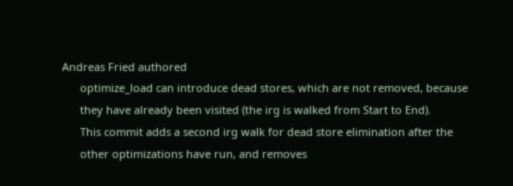Andreas Fried authored
      optimize_load can introduce dead stores, which are not removed, because
      they have already been visited (the irg is walked from Start to End).
      This commit adds a second irg walk for dead store elimination after the
      other optimizations have run, and removes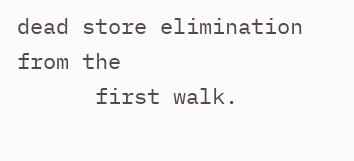dead store elimination from the
      first walk.